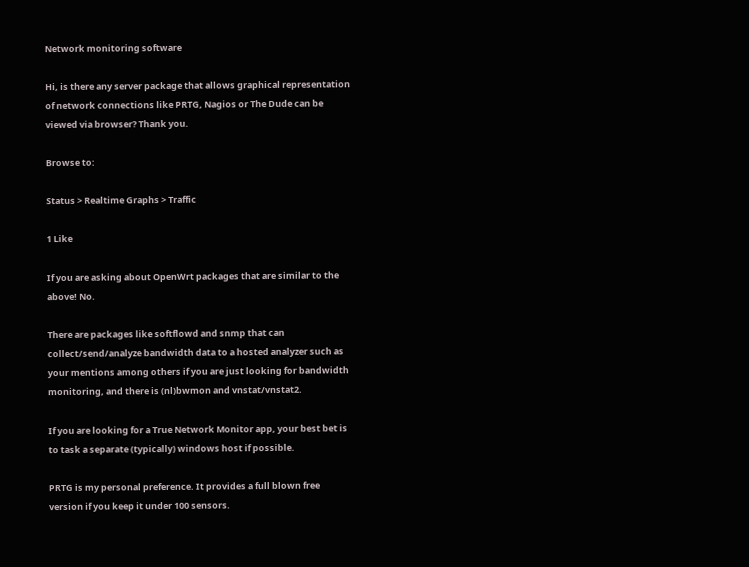Network monitoring software

Hi, is there any server package that allows graphical representation of network connections like PRTG, Nagios or The Dude can be viewed via browser? Thank you.

Browse to:

Status > Realtime Graphs > Traffic

1 Like

If you are asking about OpenWrt packages that are similar to the above! No.

There are packages like softflowd and snmp that can collect/send/analyze bandwidth data to a hosted analyzer such as your mentions among others if you are just looking for bandwidth monitoring, and there is (nl)bwmon and vnstat/vnstat2.

If you are looking for a True Network Monitor app, your best bet is to task a separate (typically) windows host if possible.

PRTG is my personal preference. It provides a full blown free version if you keep it under 100 sensors.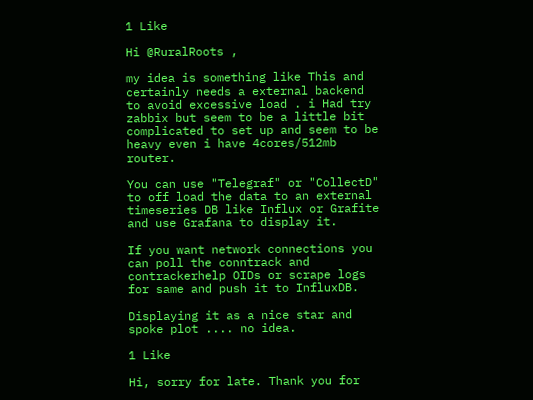1 Like

Hi @RuralRoots ,

my idea is something like This and certainly needs a external backend to avoid excessive load . i Had try zabbix but seem to be a little bit complicated to set up and seem to be heavy even i have 4cores/512mb router.

You can use "Telegraf" or "CollectD" to off load the data to an external timeseries DB like Influx or Grafite and use Grafana to display it.

If you want network connections you can poll the conntrack and contrackerhelp OIDs or scrape logs for same and push it to InfluxDB.

Displaying it as a nice star and spoke plot .... no idea.

1 Like

Hi, sorry for late. Thank you for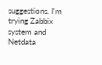suggestions. I'm trying Zabbix system and Netdata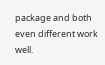package and both even different work well.